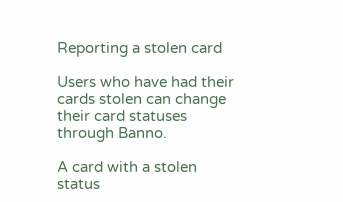Reporting a stolen card

Users who have had their cards stolen can change their card statuses through Banno.

A card with a stolen status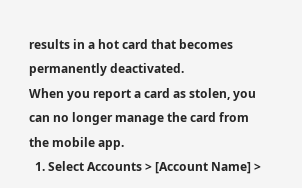results in a hot card that becomes permanently deactivated.
When you report a card as stolen, you can no longer manage the card from the mobile app.
  1. Select Accounts > [Account Name] >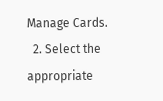Manage Cards.
  2. Select the appropriate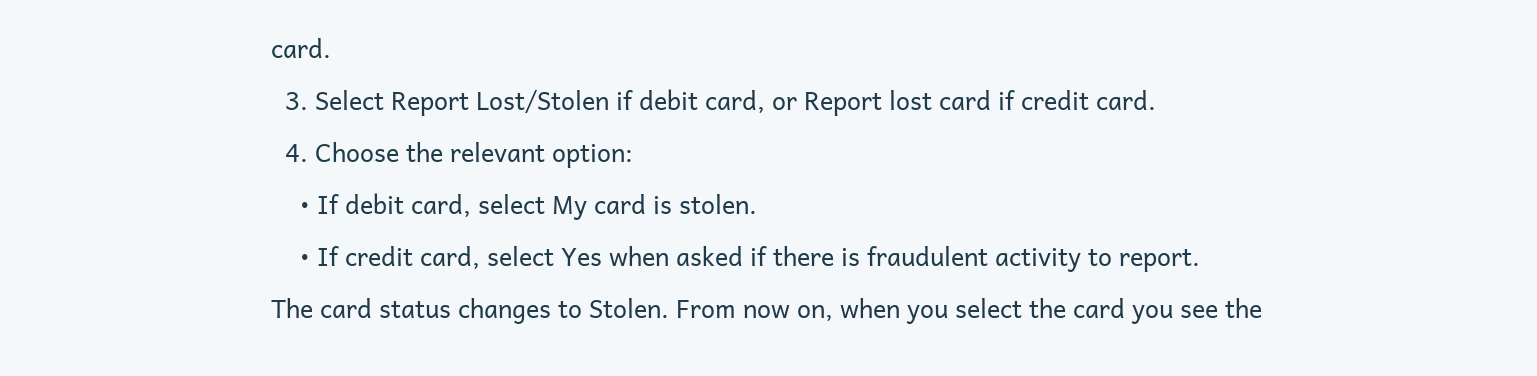card.
  3. Select Report Lost/Stolen if debit card, or Report lost card if credit card.
  4. Choose the relevant option:
    • If debit card, select My card is stolen.
    • If credit card, select Yes when asked if there is fraudulent activity to report.
The card status changes to Stolen. From now on, when you select the card you see the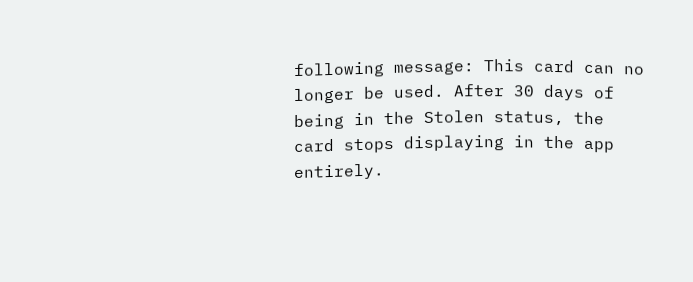following message: This card can no longer be used. After 30 days of being in the Stolen status, the card stops displaying in the app entirely.